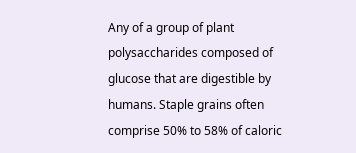Any of a group of plant polysaccharides composed of glucose that are digestible by humans. Staple grains often comprise 50% to 58% of caloric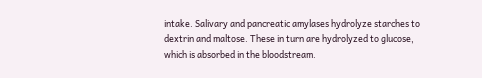intake. Salivary and pancreatic amylases hydrolyze starches to dextrin and maltose. These in turn are hydrolyzed to glucose, which is absorbed in the bloodstream.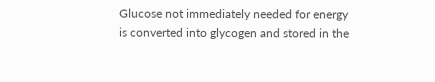Glucose not immediately needed for energy is converted into glycogen and stored in the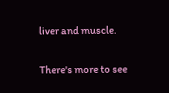liver and muscle.

There's more to see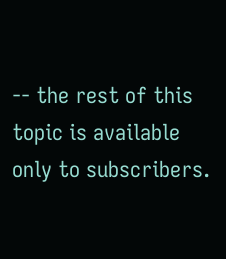-- the rest of this topic is available only to subscribers.